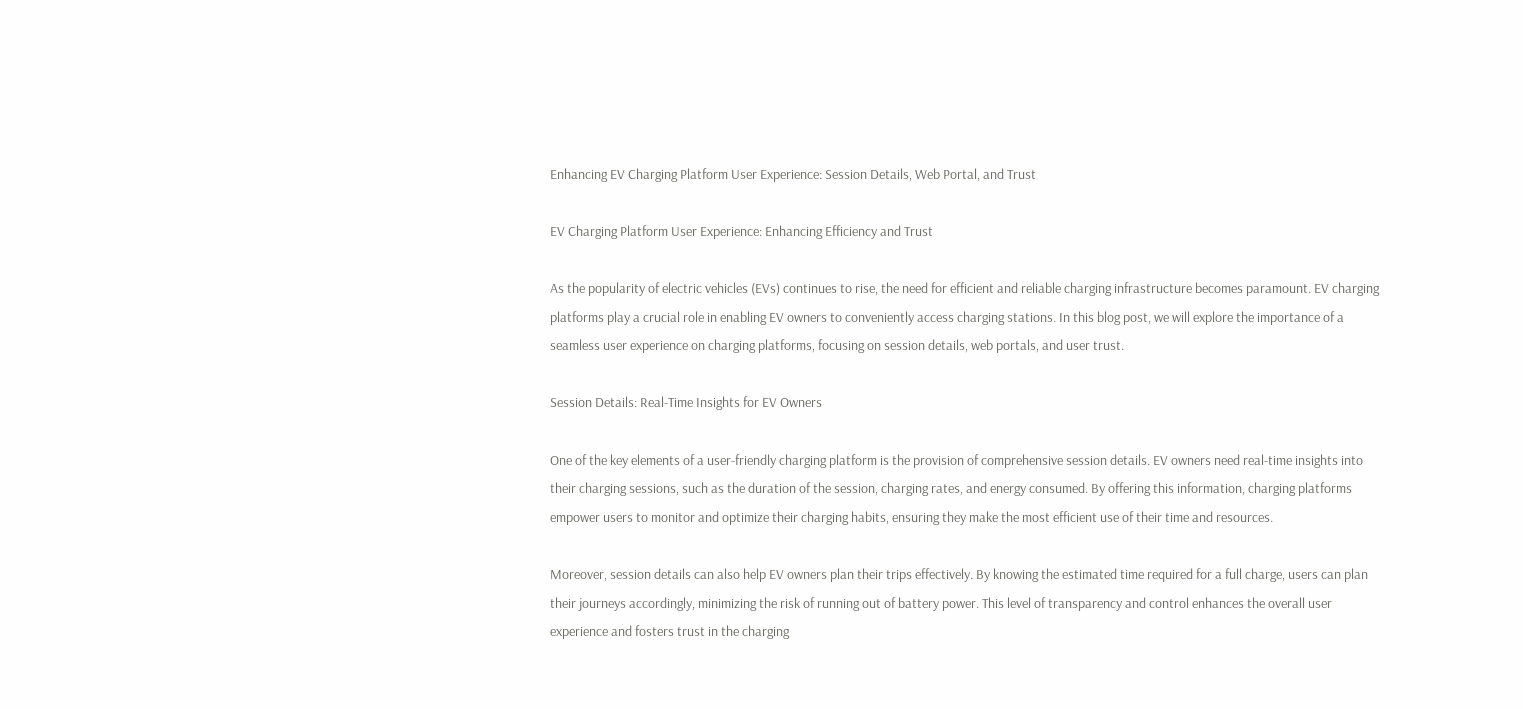Enhancing EV Charging Platform User Experience: Session Details, Web Portal, and Trust

EV Charging Platform User Experience: Enhancing Efficiency and Trust

As the popularity of electric vehicles (EVs) continues to rise, the need for efficient and reliable charging infrastructure becomes paramount. EV charging platforms play a crucial role in enabling EV owners to conveniently access charging stations. In this blog post, we will explore the importance of a seamless user experience on charging platforms, focusing on session details, web portals, and user trust.

Session Details: Real-Time Insights for EV Owners

One of the key elements of a user-friendly charging platform is the provision of comprehensive session details. EV owners need real-time insights into their charging sessions, such as the duration of the session, charging rates, and energy consumed. By offering this information, charging platforms empower users to monitor and optimize their charging habits, ensuring they make the most efficient use of their time and resources.

Moreover, session details can also help EV owners plan their trips effectively. By knowing the estimated time required for a full charge, users can plan their journeys accordingly, minimizing the risk of running out of battery power. This level of transparency and control enhances the overall user experience and fosters trust in the charging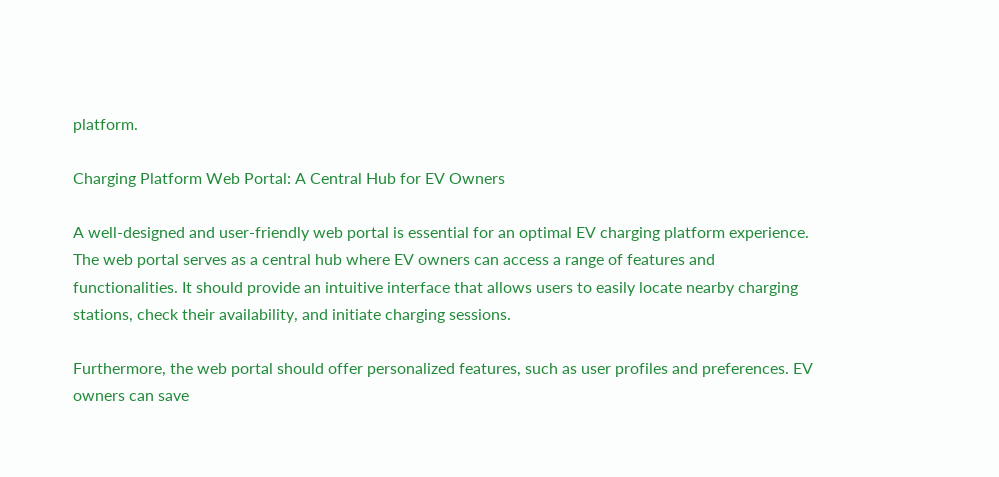platform.

Charging Platform Web Portal: A Central Hub for EV Owners

A well-designed and user-friendly web portal is essential for an optimal EV charging platform experience. The web portal serves as a central hub where EV owners can access a range of features and functionalities. It should provide an intuitive interface that allows users to easily locate nearby charging stations, check their availability, and initiate charging sessions.

Furthermore, the web portal should offer personalized features, such as user profiles and preferences. EV owners can save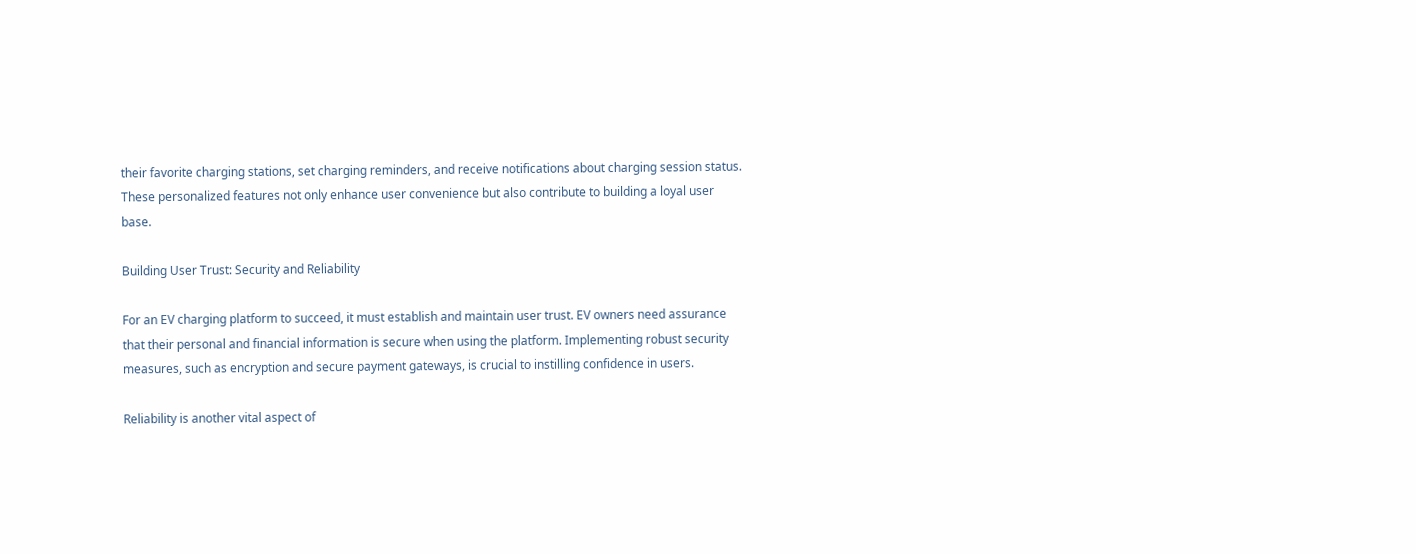their favorite charging stations, set charging reminders, and receive notifications about charging session status. These personalized features not only enhance user convenience but also contribute to building a loyal user base.

Building User Trust: Security and Reliability

For an EV charging platform to succeed, it must establish and maintain user trust. EV owners need assurance that their personal and financial information is secure when using the platform. Implementing robust security measures, such as encryption and secure payment gateways, is crucial to instilling confidence in users.

Reliability is another vital aspect of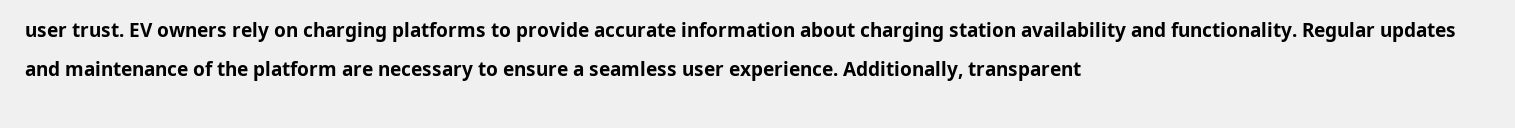user trust. EV owners rely on charging platforms to provide accurate information about charging station availability and functionality. Regular updates and maintenance of the platform are necessary to ensure a seamless user experience. Additionally, transparent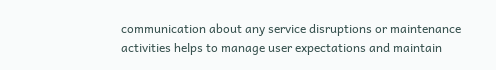communication about any service disruptions or maintenance activities helps to manage user expectations and maintain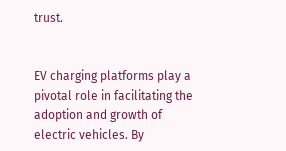trust.


EV charging platforms play a pivotal role in facilitating the adoption and growth of electric vehicles. By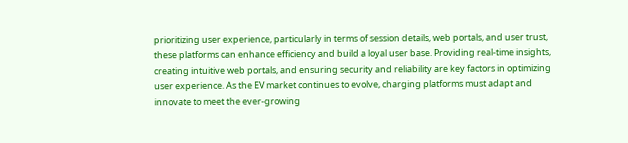prioritizing user experience, particularly in terms of session details, web portals, and user trust, these platforms can enhance efficiency and build a loyal user base. Providing real-time insights, creating intuitive web portals, and ensuring security and reliability are key factors in optimizing user experience. As the EV market continues to evolve, charging platforms must adapt and innovate to meet the ever-growing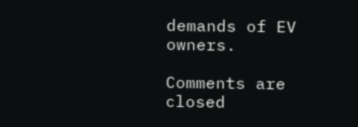demands of EV owners.

Comments are closed